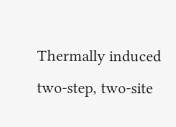Thermally induced two-step, two-site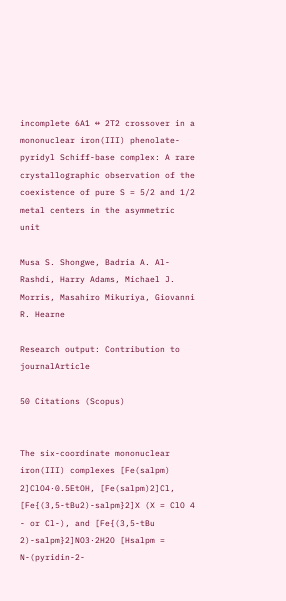incomplete 6A1 ↔ 2T2 crossover in a mononuclear iron(III) phenolate-pyridyl Schiff-base complex: A rare crystallographic observation of the coexistence of pure S = 5/2 and 1/2 metal centers in the asymmetric unit

Musa S. Shongwe, Badria A. Al-Rashdi, Harry Adams, Michael J. Morris, Masahiro Mikuriya, Giovanni R. Hearne

Research output: Contribution to journalArticle

50 Citations (Scopus)


The six-coordinate mononuclear iron(III) complexes [Fe(salpm) 2]ClO4·0.5EtOH, [Fe(salpm)2]Cl, [Fe{(3,5-tBu2)-salpm}2]X (X = ClO 4 - or Cl-), and [Fe{(3,5-tBu 2)-salpm}2]NO3·2H2O [Hsalpm = N-(pyridin-2-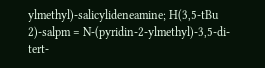ylmethyl)-salicylideneamine; H(3,5-tBu 2)-salpm = N-(pyridin-2-ylmethyl)-3,5-di-tert-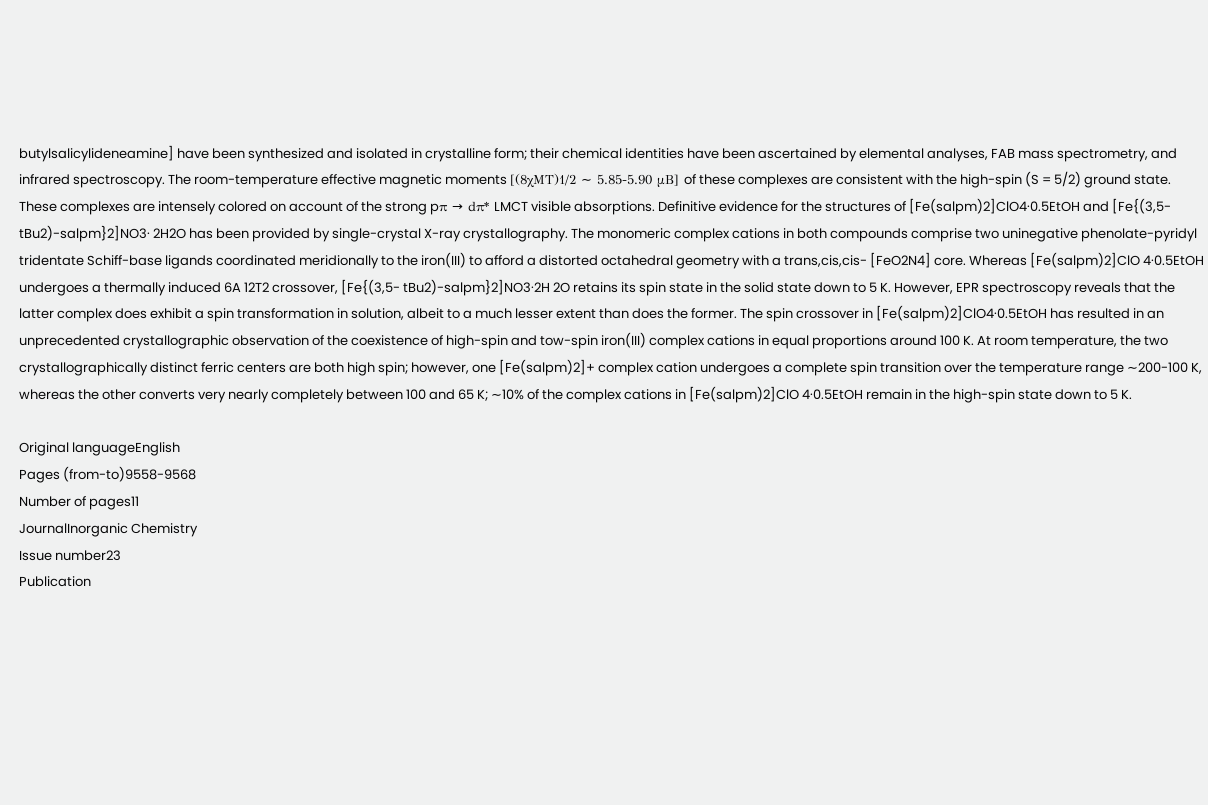butylsalicylideneamine] have been synthesized and isolated in crystalline form; their chemical identities have been ascertained by elemental analyses, FAB mass spectrometry, and infrared spectroscopy. The room-temperature effective magnetic moments [(8χMT)1/2 ∼ 5.85-5.90 μB] of these complexes are consistent with the high-spin (S = 5/2) ground state. These complexes are intensely colored on account of the strong pπ → dπ* LMCT visible absorptions. Definitive evidence for the structures of [Fe(salpm)2]ClO4·0.5EtOH and [Fe{(3,5-tBu2)-salpm}2]NO3· 2H2O has been provided by single-crystal X-ray crystallography. The monomeric complex cations in both compounds comprise two uninegative phenolate-pyridyl tridentate Schiff-base ligands coordinated meridionally to the iron(III) to afford a distorted octahedral geometry with a trans,cis,cis- [FeO2N4] core. Whereas [Fe(salpm)2]ClO 4·0.5EtOH undergoes a thermally induced 6A 12T2 crossover, [Fe{(3,5- tBu2)-salpm}2]NO3·2H 2O retains its spin state in the solid state down to 5 K. However, EPR spectroscopy reveals that the latter complex does exhibit a spin transformation in solution, albeit to a much lesser extent than does the former. The spin crossover in [Fe(salpm)2]ClO4·0.5EtOH has resulted in an unprecedented crystallographic observation of the coexistence of high-spin and tow-spin iron(III) complex cations in equal proportions around 100 K. At room temperature, the two crystallographically distinct ferric centers are both high spin; however, one [Fe(salpm)2]+ complex cation undergoes a complete spin transition over the temperature range ∼200-100 K, whereas the other converts very nearly completely between 100 and 65 K; ∼10% of the complex cations in [Fe(salpm)2]ClO 4·0.5EtOH remain in the high-spin state down to 5 K.

Original languageEnglish
Pages (from-to)9558-9568
Number of pages11
JournalInorganic Chemistry
Issue number23
Publication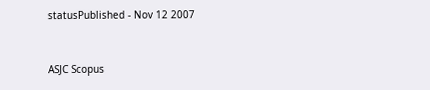statusPublished - Nov 12 2007


ASJC Scopus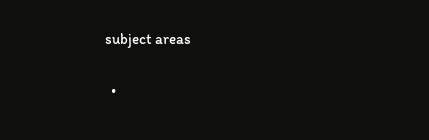subject areas

  •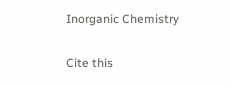Inorganic Chemistry

Cite this